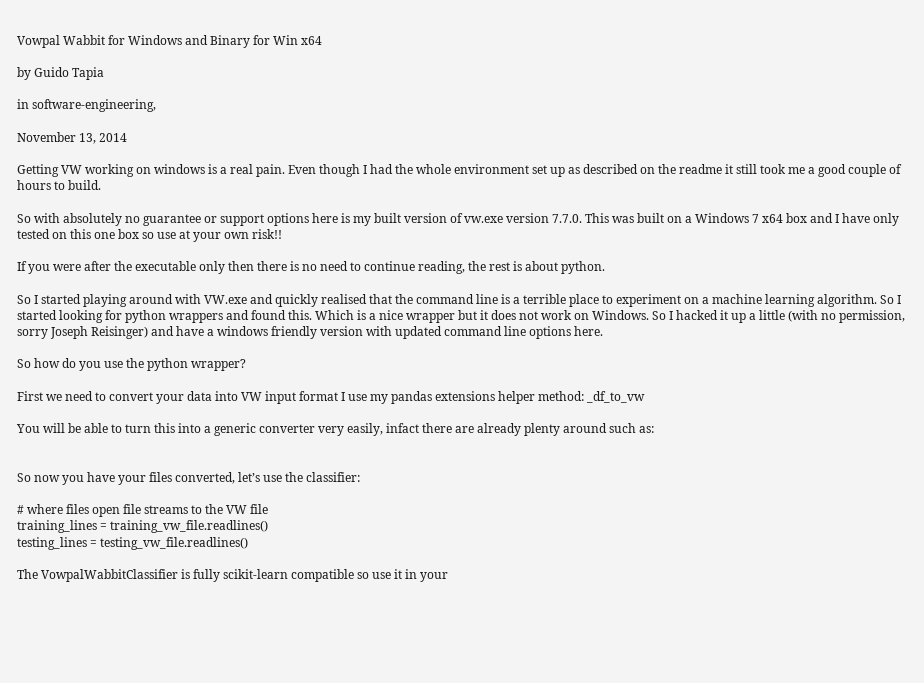Vowpal Wabbit for Windows and Binary for Win x64

by Guido Tapia

in software-engineering,

November 13, 2014

Getting VW working on windows is a real pain. Even though I had the whole environment set up as described on the readme it still took me a good couple of hours to build.

So with absolutely no guarantee or support options here is my built version of vw.exe version 7.7.0. This was built on a Windows 7 x64 box and I have only tested on this one box so use at your own risk!!

If you were after the executable only then there is no need to continue reading, the rest is about python.

So I started playing around with VW.exe and quickly realised that the command line is a terrible place to experiment on a machine learning algorithm. So I started looking for python wrappers and found this. Which is a nice wrapper but it does not work on Windows. So I hacked it up a little (with no permission, sorry Joseph Reisinger) and have a windows friendly version with updated command line options here.

So how do you use the python wrapper?

First we need to convert your data into VW input format I use my pandas extensions helper method: _df_to_vw

You will be able to turn this into a generic converter very easily, infact there are already plenty around such as:


So now you have your files converted, let’s use the classifier:

# where files open file streams to the VW file
training_lines = training_vw_file.readlines()
testing_lines = testing_vw_file.readlines()

The VowpalWabbitClassifier is fully scikit-learn compatible so use it in your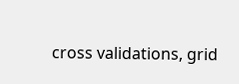cross validations, grid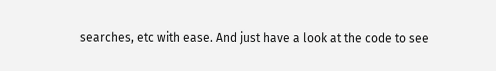searches, etc with ease. And just have a look at the code to see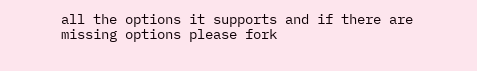all the options it supports and if there are missing options please fork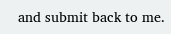and submit back to me.